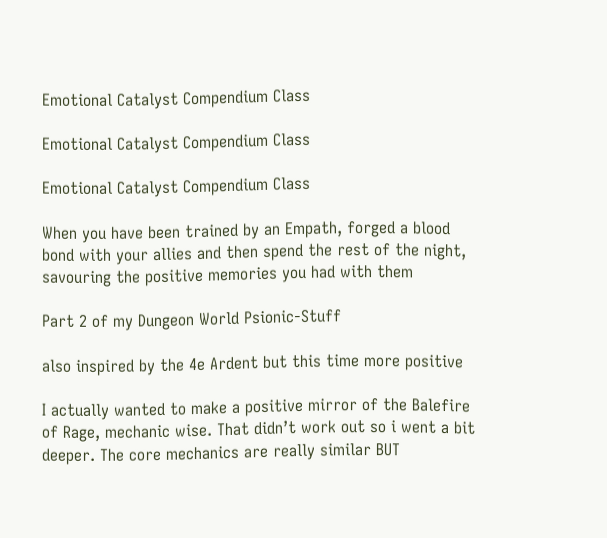Emotional Catalyst Compendium Class

Emotional Catalyst Compendium Class

Emotional Catalyst Compendium Class

When you have been trained by an Empath, forged a blood bond with your allies and then spend the rest of the night, savouring the positive memories you had with them

Part 2 of my Dungeon World Psionic-Stuff

also inspired by the 4e Ardent but this time more positive

I actually wanted to make a positive mirror of the Balefire of Rage, mechanic wise. That didn’t work out so i went a bit deeper. The core mechanics are really similar BUT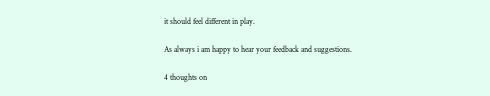it should feel different in play.

As always i am happy to hear your feedback and suggestions.

4 thoughts on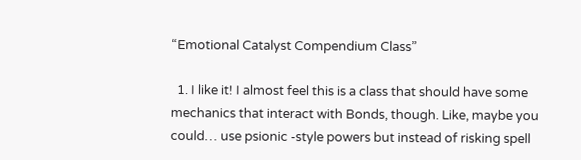“Emotional Catalyst Compendium Class”

  1. I like it! I almost feel this is a class that should have some mechanics that interact with Bonds, though. Like, maybe you could… use psionic -style powers but instead of risking spell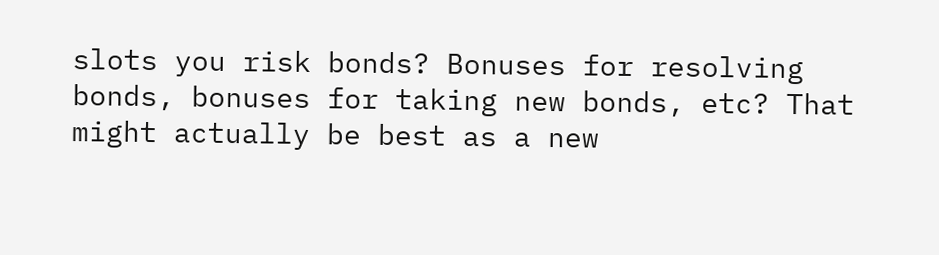slots you risk bonds? Bonuses for resolving bonds, bonuses for taking new bonds, etc? That might actually be best as a new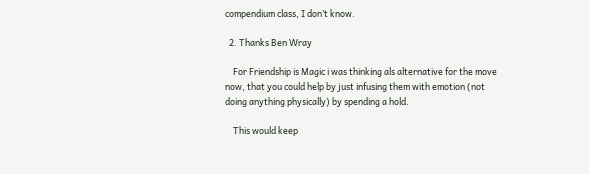compendium class, I don’t know.

  2. Thanks Ben Wray

    For Friendship is Magic i was thinking als alternative for the move now, that you could help by just infusing them with emotion (not doing anything physically) by spending a hold.

    This would keep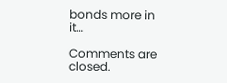bonds more in it…

Comments are closed.